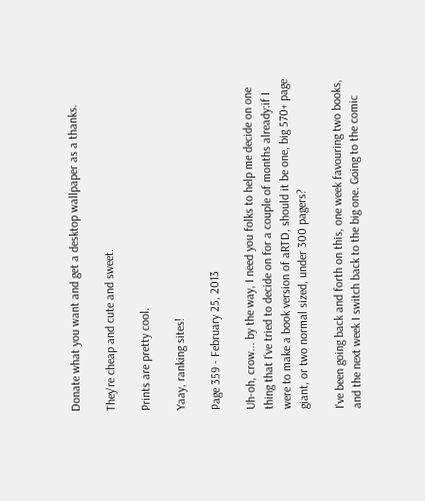Donate what you want and get a desktop wallpaper as a thanks.

They're cheap and cute and sweet.

Prints are pretty cool.

Yaay, ranking sites!

Page 359 - February 25, 2013

Uh-oh, crow... by the way, I need you folks to help me decide on one thing that I've tried to decide on for a couple of months already:if I were to make a book version of aRTD, should it be one, big 570+ page giant, or two normal sized, under 300 pagers?

I've been going back and forth on this, one week favouring two books, and the next week I switch back to the big one. Going to the comic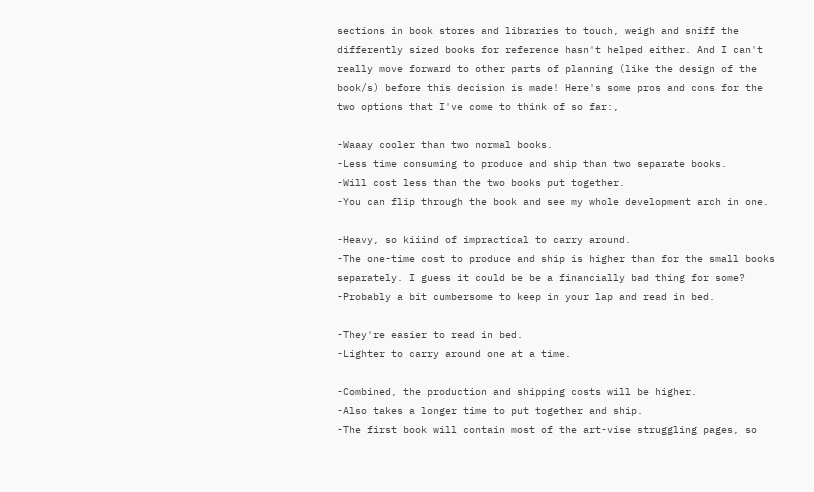sections in book stores and libraries to touch, weigh and sniff the differently sized books for reference hasn't helped either. And I can't really move forward to other parts of planning (like the design of the book/s) before this decision is made! Here's some pros and cons for the two options that I've come to think of so far:,

-Waaay cooler than two normal books.
-Less time consuming to produce and ship than two separate books.
-Will cost less than the two books put together.
-You can flip through the book and see my whole development arch in one.

-Heavy, so kiiind of impractical to carry around.
-The one-time cost to produce and ship is higher than for the small books separately. I guess it could be be a financially bad thing for some?
-Probably a bit cumbersome to keep in your lap and read in bed.

-They're easier to read in bed.
-Lighter to carry around one at a time.

-Combined, the production and shipping costs will be higher.
-Also takes a longer time to put together and ship.
-The first book will contain most of the art-vise struggling pages, so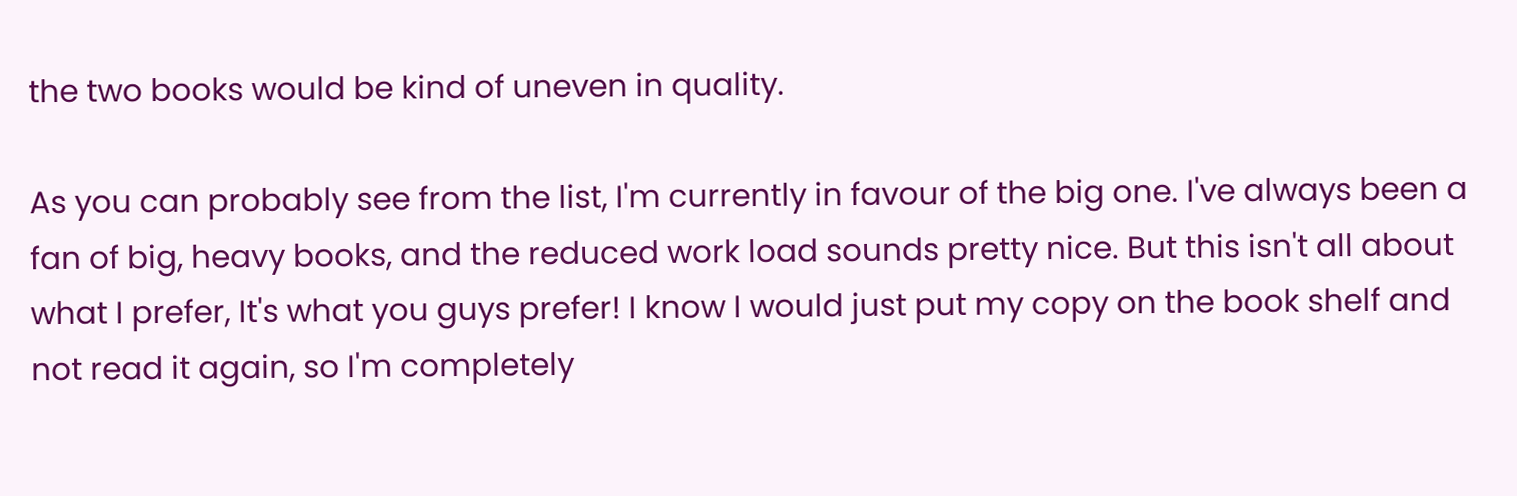the two books would be kind of uneven in quality.

As you can probably see from the list, I'm currently in favour of the big one. I've always been a fan of big, heavy books, and the reduced work load sounds pretty nice. But this isn't all about what I prefer, It's what you guys prefer! I know I would just put my copy on the book shelf and not read it again, so I'm completely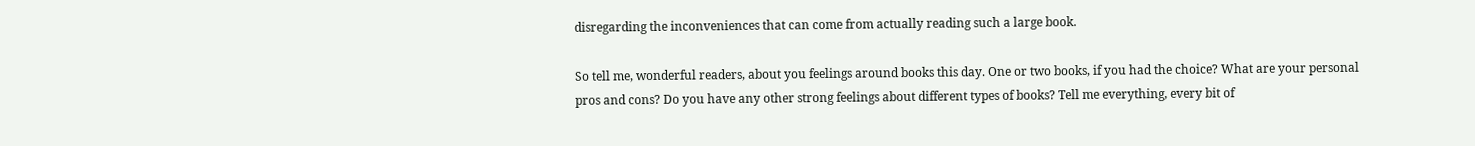disregarding the inconveniences that can come from actually reading such a large book.

So tell me, wonderful readers, about you feelings around books this day. One or two books, if you had the choice? What are your personal pros and cons? Do you have any other strong feelings about different types of books? Tell me everything, every bit of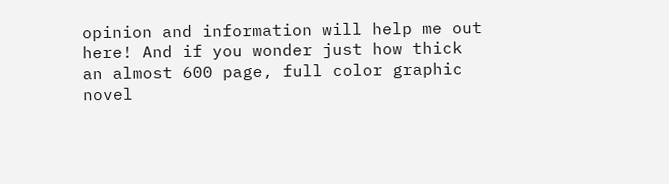opinion and information will help me out here! And if you wonder just how thick an almost 600 page, full color graphic novel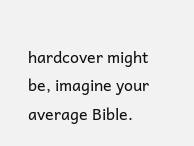hardcover might be, imagine your average Bible.